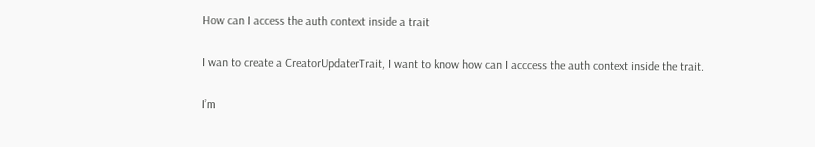How can I access the auth context inside a trait

I wan to create a CreatorUpdaterTrait, I want to know how can I acccess the auth context inside the trait.

I’m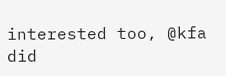interested too, @kfa did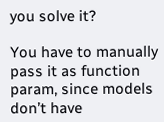you solve it?

You have to manually pass it as function param, since models don’t have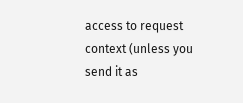access to request context (unless you send it as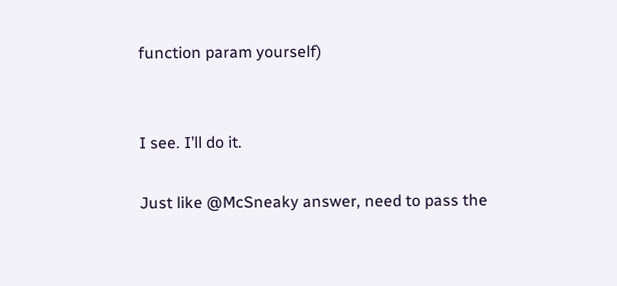function param yourself)


I see. I’ll do it.

Just like @McSneaky answer, need to pass the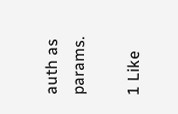auth as params.

1 Like